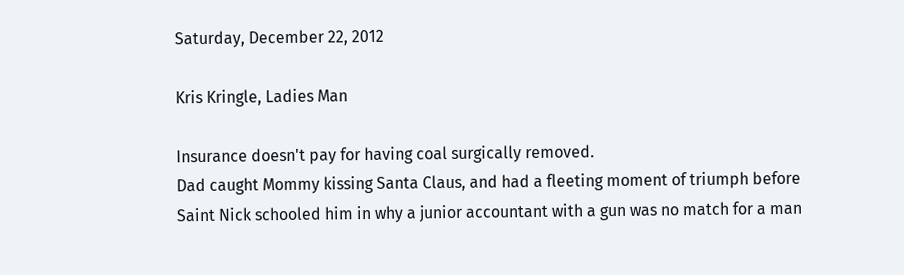Saturday, December 22, 2012

Kris Kringle, Ladies Man

Insurance doesn't pay for having coal surgically removed.
Dad caught Mommy kissing Santa Claus, and had a fleeting moment of triumph before Saint Nick schooled him in why a junior accountant with a gun was no match for a man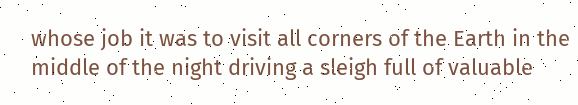whose job it was to visit all corners of the Earth in the middle of the night driving a sleigh full of valuable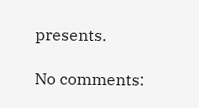presents.

No comments: